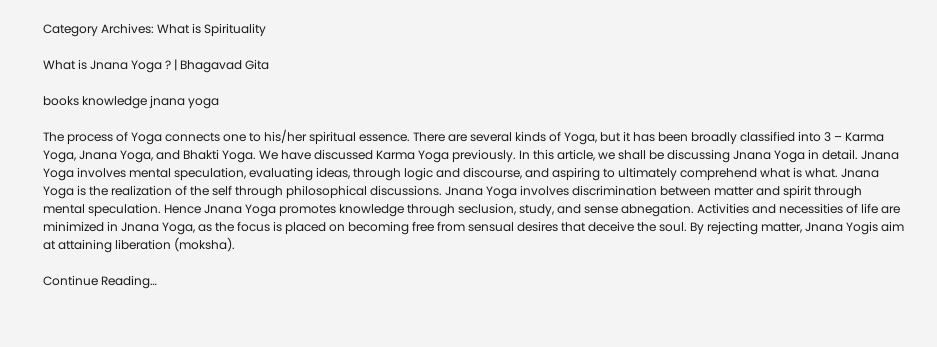Category Archives: What is Spirituality

What is Jnana Yoga ? | Bhagavad Gita

books knowledge jnana yoga

The process of Yoga connects one to his/her spiritual essence. There are several kinds of Yoga, but it has been broadly classified into 3 – Karma Yoga, Jnana Yoga, and Bhakti Yoga. We have discussed Karma Yoga previously. In this article, we shall be discussing Jnana Yoga in detail. Jnana Yoga involves mental speculation, evaluating ideas, through logic and discourse, and aspiring to ultimately comprehend what is what. Jnana Yoga is the realization of the self through philosophical discussions. Jnana Yoga involves discrimination between matter and spirit through mental speculation. Hence Jnana Yoga promotes knowledge through seclusion, study, and sense abnegation. Activities and necessities of life are minimized in Jnana Yoga, as the focus is placed on becoming free from sensual desires that deceive the soul. By rejecting matter, Jnana Yogis aim at attaining liberation (moksha).

Continue Reading…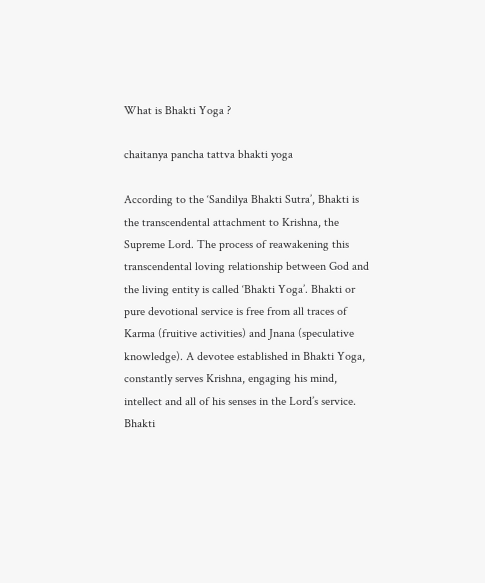What is Bhakti Yoga ?

chaitanya pancha tattva bhakti yoga

According to the ‘Sandilya Bhakti Sutra’, Bhakti is the transcendental attachment to Krishna, the Supreme Lord. The process of reawakening this transcendental loving relationship between God and the living entity is called ‘Bhakti Yoga’. Bhakti or pure devotional service is free from all traces of Karma (fruitive activities) and Jnana (speculative knowledge). A devotee established in Bhakti Yoga, constantly serves Krishna, engaging his mind, intellect and all of his senses in the Lord’s service. Bhakti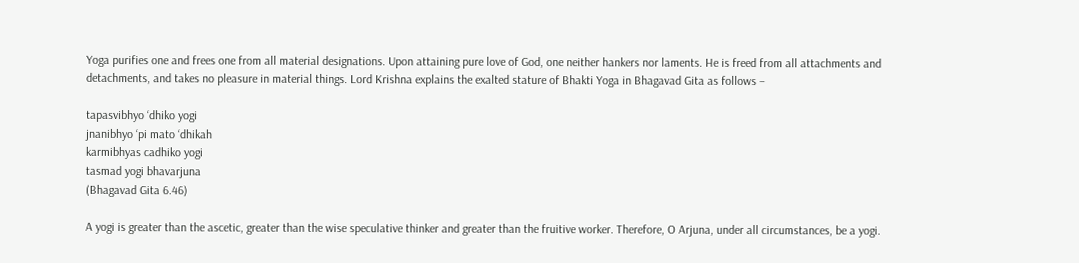Yoga purifies one and frees one from all material designations. Upon attaining pure love of God, one neither hankers nor laments. He is freed from all attachments and detachments, and takes no pleasure in material things. Lord Krishna explains the exalted stature of Bhakti Yoga in Bhagavad Gita as follows –

tapasvibhyo ‘dhiko yogi
jnanibhyo ‘pi mato ‘dhikah
karmibhyas cadhiko yogi
tasmad yogi bhavarjuna
(Bhagavad Gita 6.46)

A yogi is greater than the ascetic, greater than the wise speculative thinker and greater than the fruitive worker. Therefore, O Arjuna, under all circumstances, be a yogi.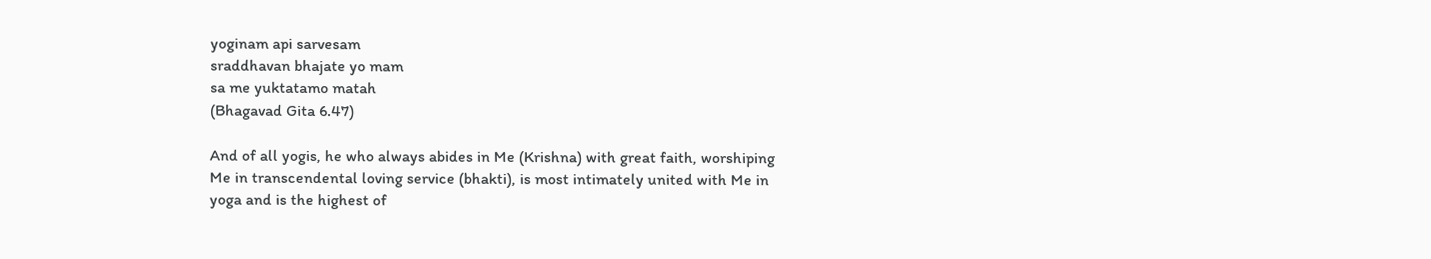yoginam api sarvesam
sraddhavan bhajate yo mam
sa me yuktatamo matah
(Bhagavad Gita 6.47)

And of all yogis, he who always abides in Me (Krishna) with great faith, worshiping Me in transcendental loving service (bhakti), is most intimately united with Me in yoga and is the highest of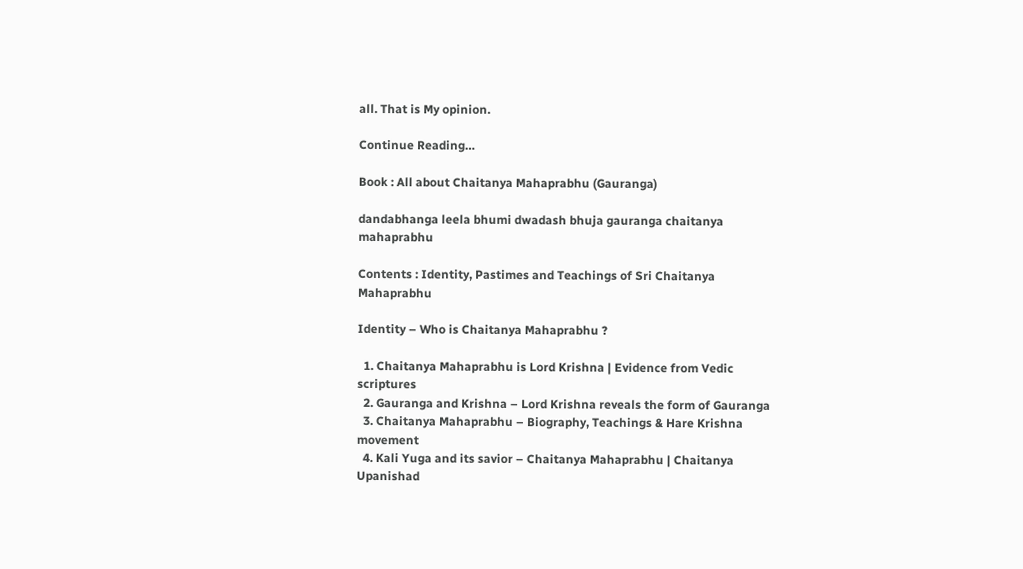all. That is My opinion.

Continue Reading…

Book : All about Chaitanya Mahaprabhu (Gauranga)

dandabhanga leela bhumi dwadash bhuja gauranga chaitanya mahaprabhu

Contents : Identity, Pastimes and Teachings of Sri Chaitanya Mahaprabhu

Identity – Who is Chaitanya Mahaprabhu ?

  1. Chaitanya Mahaprabhu is Lord Krishna | Evidence from Vedic scriptures
  2. Gauranga and Krishna – Lord Krishna reveals the form of Gauranga
  3. Chaitanya Mahaprabhu – Biography, Teachings & Hare Krishna movement
  4. Kali Yuga and its savior – Chaitanya Mahaprabhu | Chaitanya Upanishad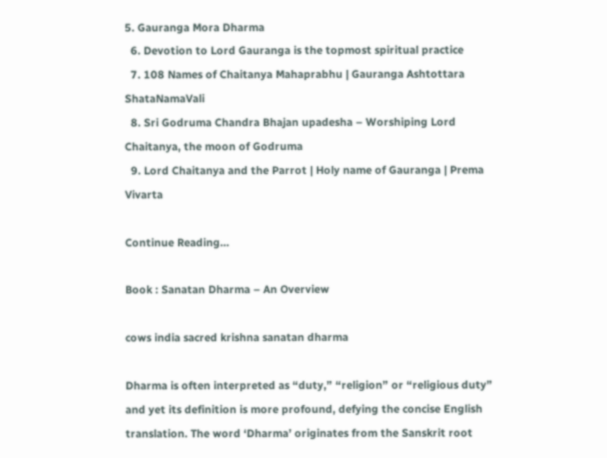5. Gauranga Mora Dharma
  6. Devotion to Lord Gauranga is the topmost spiritual practice
  7. 108 Names of Chaitanya Mahaprabhu | Gauranga Ashtottara ShataNamaVali
  8. Sri Godruma Chandra Bhajan upadesha – Worshiping Lord Chaitanya, the moon of Godruma
  9. Lord Chaitanya and the Parrot | Holy name of Gauranga | Prema Vivarta

Continue Reading…

Book : Sanatan Dharma – An Overview

cows india sacred krishna sanatan dharma

Dharma is often interpreted as “duty,” “religion” or “religious duty” and yet its definition is more profound, defying the concise English translation. The word ‘Dharma’ originates from the Sanskrit root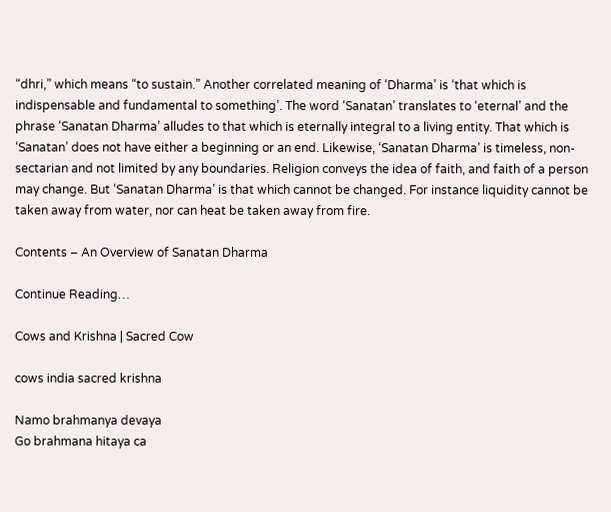“dhri,” which means “to sustain.” Another correlated meaning of ‘Dharma’ is ‘that which is indispensable and fundamental to something’. The word ‘Sanatan’ translates to ‘eternal’ and the phrase ‘Sanatan Dharma’ alludes to that which is eternally integral to a living entity. That which is ‘Sanatan’ does not have either a beginning or an end. Likewise, ‘Sanatan Dharma’ is timeless, non-sectarian and not limited by any boundaries. Religion conveys the idea of faith, and faith of a person may change. But ‘Sanatan Dharma’ is that which cannot be changed. For instance liquidity cannot be taken away from water, nor can heat be taken away from fire.

Contents – An Overview of Sanatan Dharma

Continue Reading…

Cows and Krishna | Sacred Cow

cows india sacred krishna

Namo brahmanya devaya
Go brahmana hitaya ca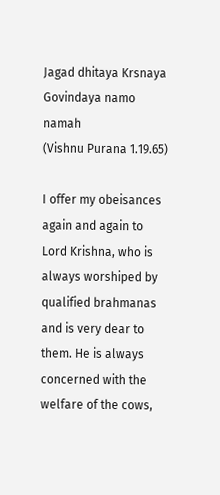Jagad dhitaya Krsnaya
Govindaya namo namah
(Vishnu Purana 1.19.65)

I offer my obeisances again and again to Lord Krishna, who is always worshiped by qualified brahmanas and is very dear to them. He is always concerned with the welfare of the cows,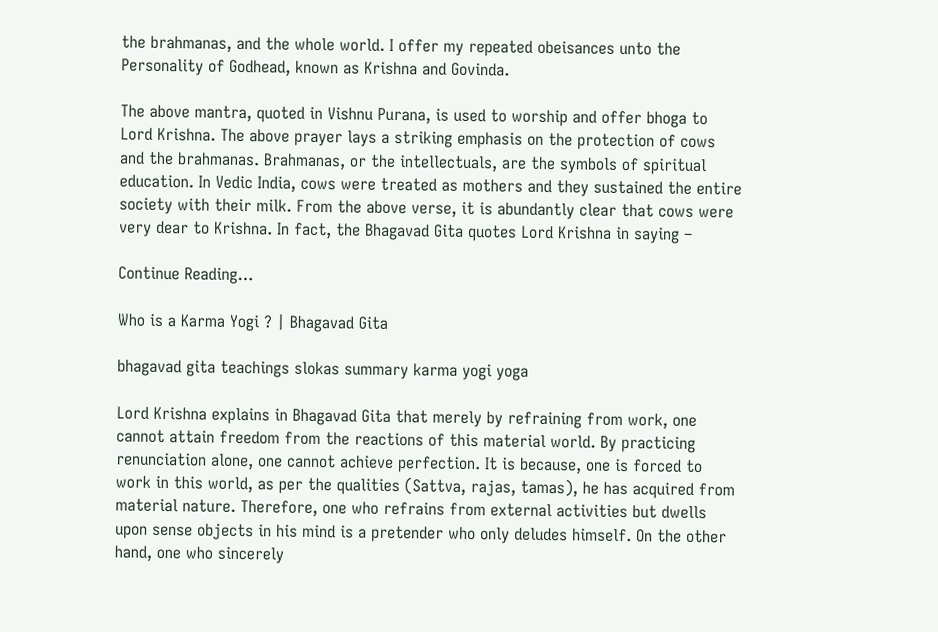the brahmanas, and the whole world. I offer my repeated obeisances unto the Personality of Godhead, known as Krishna and Govinda.

The above mantra, quoted in Vishnu Purana, is used to worship and offer bhoga to Lord Krishna. The above prayer lays a striking emphasis on the protection of cows and the brahmanas. Brahmanas, or the intellectuals, are the symbols of spiritual education. In Vedic India, cows were treated as mothers and they sustained the entire society with their milk. From the above verse, it is abundantly clear that cows were very dear to Krishna. In fact, the Bhagavad Gita quotes Lord Krishna in saying –

Continue Reading…

Who is a Karma Yogi ? | Bhagavad Gita

bhagavad gita teachings slokas summary karma yogi yoga

Lord Krishna explains in Bhagavad Gita that merely by refraining from work, one cannot attain freedom from the reactions of this material world. By practicing renunciation alone, one cannot achieve perfection. It is because, one is forced to work in this world, as per the qualities (Sattva, rajas, tamas), he has acquired from material nature. Therefore, one who refrains from external activities but dwells upon sense objects in his mind is a pretender who only deludes himself. On the other hand, one who sincerely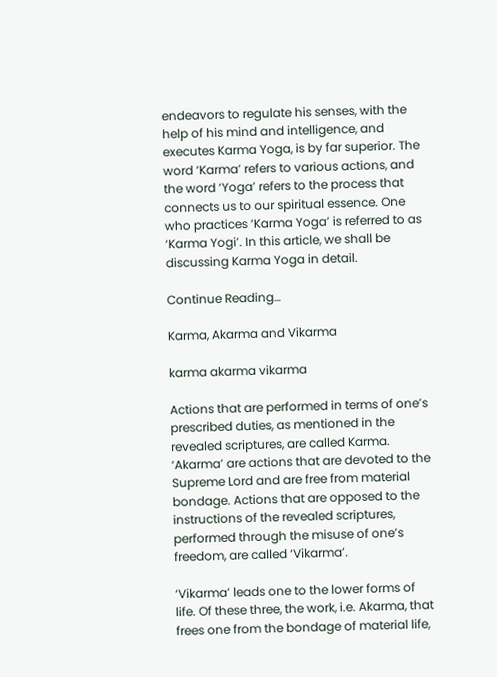endeavors to regulate his senses, with the help of his mind and intelligence, and executes Karma Yoga, is by far superior. The word ‘Karma’ refers to various actions, and the word ‘Yoga’ refers to the process that connects us to our spiritual essence. One who practices ‘Karma Yoga’ is referred to as ‘Karma Yogi’. In this article, we shall be discussing Karma Yoga in detail.

Continue Reading…

Karma, Akarma and Vikarma

karma akarma vikarma

Actions that are performed in terms of one’s prescribed duties, as mentioned in the revealed scriptures, are called Karma. ‘Akarma’ are actions that are devoted to the Supreme Lord and are free from material bondage. Actions that are opposed to the instructions of the revealed scriptures, performed through the misuse of one’s freedom, are called ‘Vikarma’.

‘Vikarma’ leads one to the lower forms of life. Of these three, the work, i.e. Akarma, that frees one from the bondage of material life,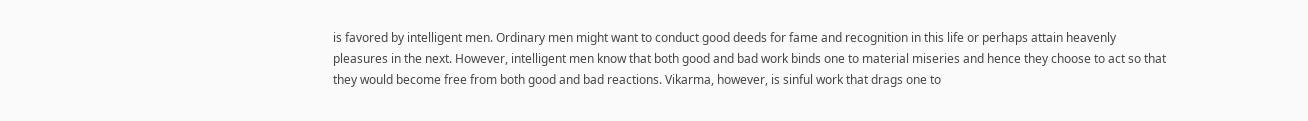is favored by intelligent men. Ordinary men might want to conduct good deeds for fame and recognition in this life or perhaps attain heavenly pleasures in the next. However, intelligent men know that both good and bad work binds one to material miseries and hence they choose to act so that they would become free from both good and bad reactions. Vikarma, however, is sinful work that drags one to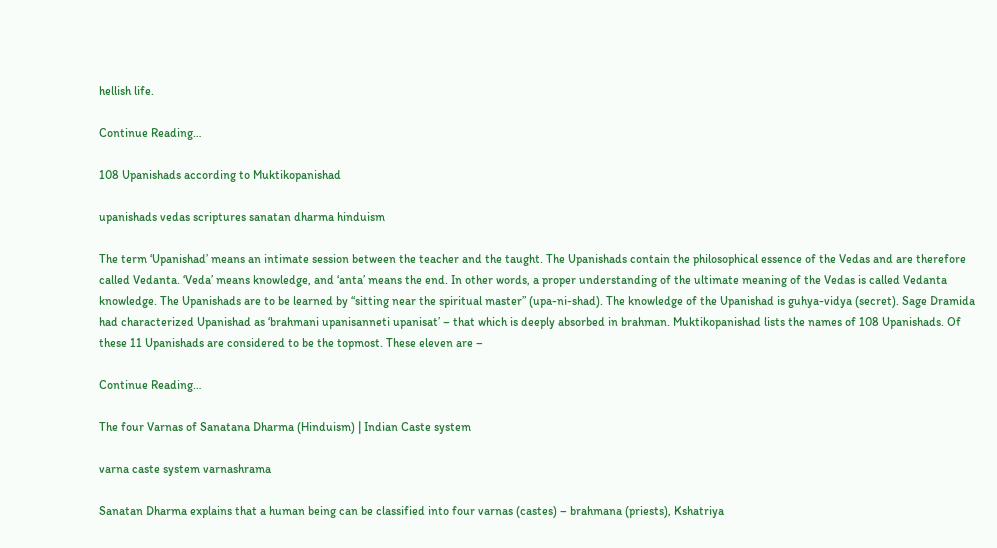hellish life.

Continue Reading…

108 Upanishads according to Muktikopanishad

upanishads vedas scriptures sanatan dharma hinduism

The term ‘Upanishad’ means an intimate session between the teacher and the taught. The Upanishads contain the philosophical essence of the Vedas and are therefore called Vedanta. ‘Veda’ means knowledge, and ‘anta’ means the end. In other words, a proper understanding of the ultimate meaning of the Vedas is called Vedanta knowledge. The Upanishads are to be learned by “sitting near the spiritual master” (upa-ni-shad). The knowledge of the Upanishad is guhya-vidya (secret). Sage Dramida had characterized Upanishad as ‘brahmani upanisanneti upanisat’ – that which is deeply absorbed in brahman. Muktikopanishad lists the names of 108 Upanishads. Of these 11 Upanishads are considered to be the topmost. These eleven are –

Continue Reading…

The four Varnas of Sanatana Dharma (Hinduism) | Indian Caste system

varna caste system varnashrama

Sanatan Dharma explains that a human being can be classified into four varnas (castes) – brahmana (priests), Kshatriya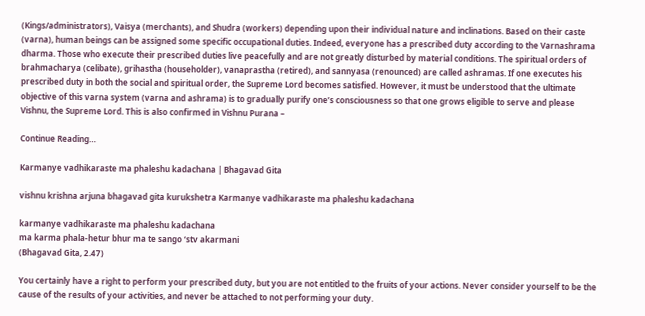(Kings/administrators), Vaisya (merchants), and Shudra (workers) depending upon their individual nature and inclinations. Based on their caste (varna), human beings can be assigned some specific occupational duties. Indeed, everyone has a prescribed duty according to the Varnashrama dharma. Those who execute their prescribed duties live peacefully and are not greatly disturbed by material conditions. The spiritual orders of brahmacharya (celibate), grihastha (householder), vanaprastha (retired), and sannyasa (renounced) are called ashramas. If one executes his prescribed duty in both the social and spiritual order, the Supreme Lord becomes satisfied. However, it must be understood that the ultimate objective of this varna system (varna and ashrama) is to gradually purify one’s consciousness so that one grows eligible to serve and please Vishnu, the Supreme Lord. This is also confirmed in Vishnu Purana –

Continue Reading…

Karmanye vadhikaraste ma phaleshu kadachana | Bhagavad Gita

vishnu krishna arjuna bhagavad gita kurukshetra Karmanye vadhikaraste ma phaleshu kadachana

karmanye vadhikaraste ma phaleshu kadachana
ma karma phala-hetur bhur ma te sango ‘stv akarmani
(Bhagavad Gita, 2.47)

You certainly have a right to perform your prescribed duty, but you are not entitled to the fruits of your actions. Never consider yourself to be the cause of the results of your activities, and never be attached to not performing your duty.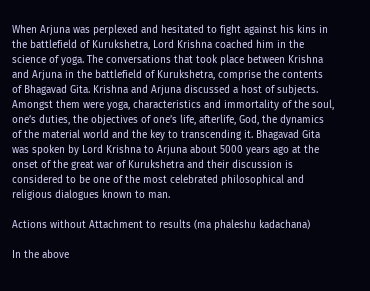When Arjuna was perplexed and hesitated to fight against his kins in the battlefield of Kurukshetra, Lord Krishna coached him in the science of yoga. The conversations that took place between Krishna and Arjuna in the battlefield of Kurukshetra, comprise the contents of Bhagavad Gita. Krishna and Arjuna discussed a host of subjects. Amongst them were yoga, characteristics and immortality of the soul, one’s duties, the objectives of one’s life, afterlife, God, the dynamics of the material world and the key to transcending it. Bhagavad Gita was spoken by Lord Krishna to Arjuna about 5000 years ago at the onset of the great war of Kurukshetra and their discussion is considered to be one of the most celebrated philosophical and religious dialogues known to man.

Actions without Attachment to results (ma phaleshu kadachana)

In the above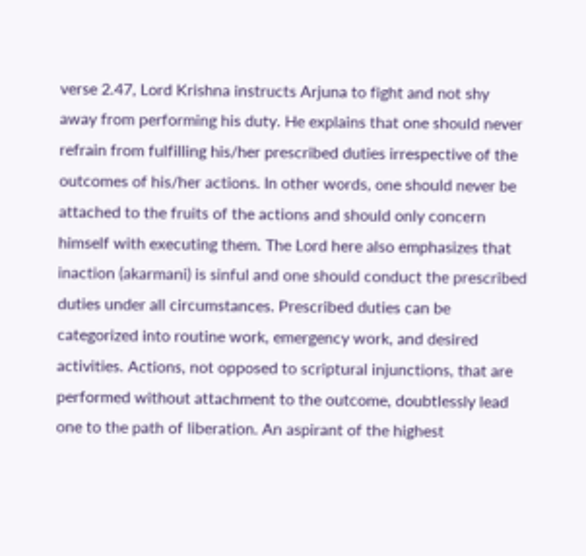verse 2.47, Lord Krishna instructs Arjuna to fight and not shy away from performing his duty. He explains that one should never refrain from fulfilling his/her prescribed duties irrespective of the outcomes of his/her actions. In other words, one should never be attached to the fruits of the actions and should only concern himself with executing them. The Lord here also emphasizes that inaction (akarmani) is sinful and one should conduct the prescribed duties under all circumstances. Prescribed duties can be categorized into routine work, emergency work, and desired activities. Actions, not opposed to scriptural injunctions, that are performed without attachment to the outcome, doubtlessly lead one to the path of liberation. An aspirant of the highest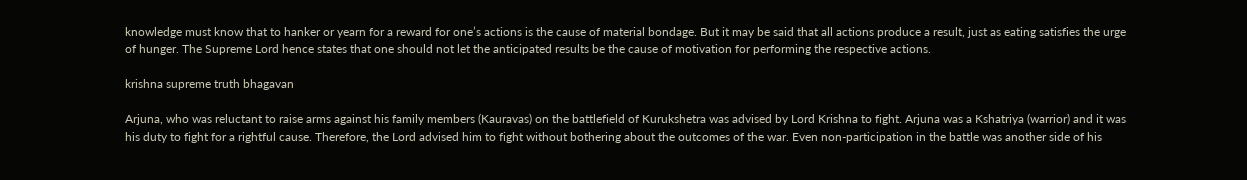knowledge must know that to hanker or yearn for a reward for one’s actions is the cause of material bondage. But it may be said that all actions produce a result, just as eating satisfies the urge of hunger. The Supreme Lord hence states that one should not let the anticipated results be the cause of motivation for performing the respective actions.

krishna supreme truth bhagavan

Arjuna, who was reluctant to raise arms against his family members (Kauravas) on the battlefield of Kurukshetra was advised by Lord Krishna to fight. Arjuna was a Kshatriya (warrior) and it was his duty to fight for a rightful cause. Therefore, the Lord advised him to fight without bothering about the outcomes of the war. Even non-participation in the battle was another side of his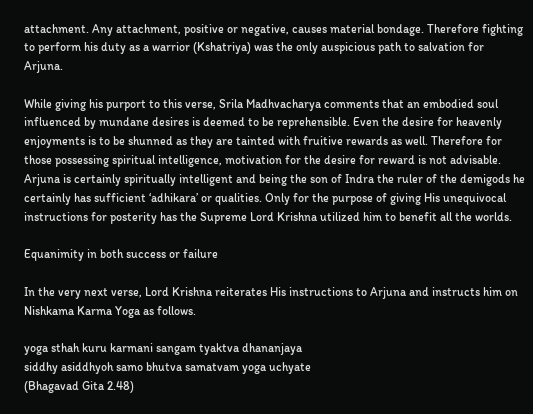attachment. Any attachment, positive or negative, causes material bondage. Therefore fighting to perform his duty as a warrior (Kshatriya) was the only auspicious path to salvation for Arjuna.

While giving his purport to this verse, Srila Madhvacharya comments that an embodied soul influenced by mundane desires is deemed to be reprehensible. Even the desire for heavenly enjoyments is to be shunned as they are tainted with fruitive rewards as well. Therefore for those possessing spiritual intelligence, motivation for the desire for reward is not advisable. Arjuna is certainly spiritually intelligent and being the son of Indra the ruler of the demigods he certainly has sufficient ‘adhikara’ or qualities. Only for the purpose of giving His unequivocal instructions for posterity has the Supreme Lord Krishna utilized him to benefit all the worlds.

Equanimity in both success or failure

In the very next verse, Lord Krishna reiterates His instructions to Arjuna and instructs him on Nishkama Karma Yoga as follows.

yoga sthah kuru karmani sangam tyaktva dhananjaya
siddhy asiddhyoh samo bhutva samatvam yoga uchyate
(Bhagavad Gita 2.48)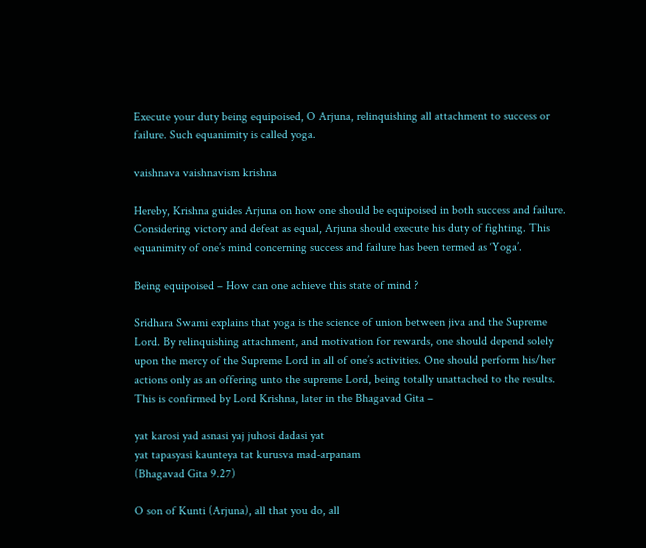Execute your duty being equipoised, O Arjuna, relinquishing all attachment to success or failure. Such equanimity is called yoga.

vaishnava vaishnavism krishna

Hereby, Krishna guides Arjuna on how one should be equipoised in both success and failure. Considering victory and defeat as equal, Arjuna should execute his duty of fighting. This equanimity of one’s mind concerning success and failure has been termed as ‘Yoga’.

Being equipoised – How can one achieve this state of mind ?

Sridhara Swami explains that yoga is the science of union between jiva and the Supreme Lord. By relinquishing attachment, and motivation for rewards, one should depend solely upon the mercy of the Supreme Lord in all of one’s activities. One should perform his/her actions only as an offering unto the supreme Lord, being totally unattached to the results. This is confirmed by Lord Krishna, later in the Bhagavad Gita –

yat karosi yad asnasi yaj juhosi dadasi yat
yat tapasyasi kaunteya tat kurusva mad-arpanam
(Bhagavad Gita 9.27)

O son of Kunti (Arjuna), all that you do, all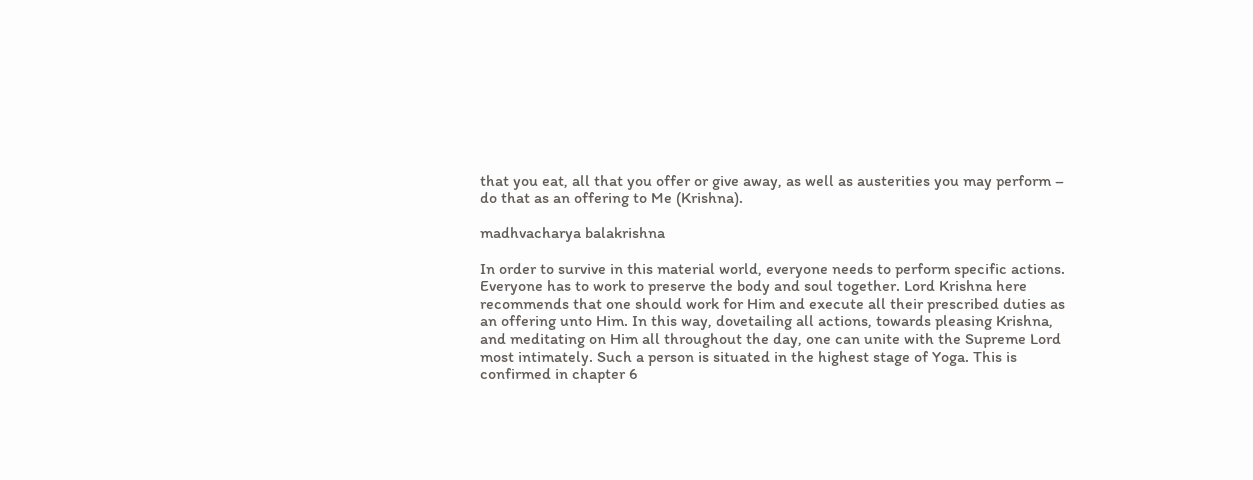that you eat, all that you offer or give away, as well as austerities you may perform – do that as an offering to Me (Krishna).

madhvacharya balakrishna

In order to survive in this material world, everyone needs to perform specific actions. Everyone has to work to preserve the body and soul together. Lord Krishna here recommends that one should work for Him and execute all their prescribed duties as an offering unto Him. In this way, dovetailing all actions, towards pleasing Krishna, and meditating on Him all throughout the day, one can unite with the Supreme Lord most intimately. Such a person is situated in the highest stage of Yoga. This is confirmed in chapter 6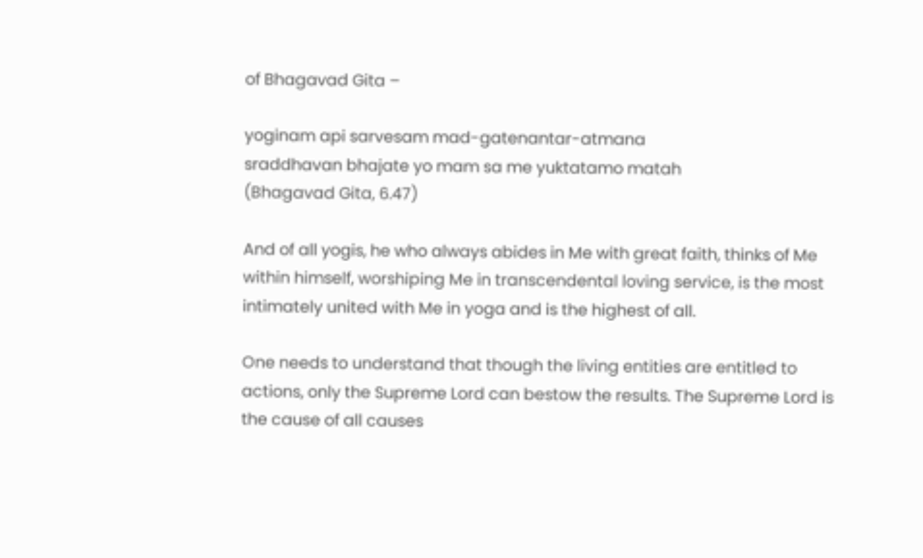of Bhagavad Gita –

yoginam api sarvesam mad-gatenantar-atmana
sraddhavan bhajate yo mam sa me yuktatamo matah
(Bhagavad Gita, 6.47)

And of all yogis, he who always abides in Me with great faith, thinks of Me within himself, worshiping Me in transcendental loving service, is the most intimately united with Me in yoga and is the highest of all.

One needs to understand that though the living entities are entitled to actions, only the Supreme Lord can bestow the results. The Supreme Lord is the cause of all causes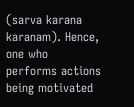(sarva karana karanam). Hence, one who performs actions being motivated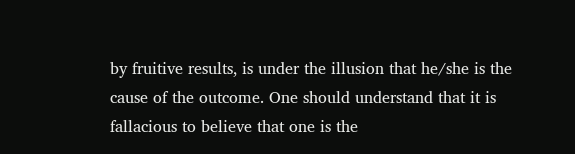by fruitive results, is under the illusion that he/she is the cause of the outcome. One should understand that it is fallacious to believe that one is the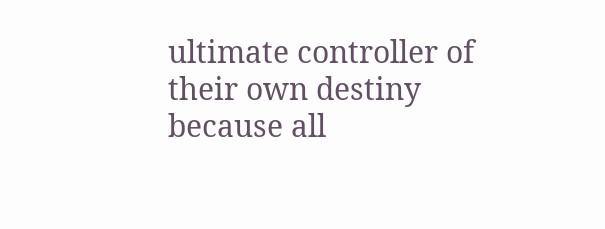ultimate controller of their own destiny because all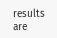results are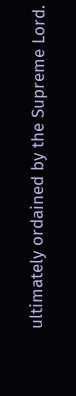ultimately ordained by the Supreme Lord.